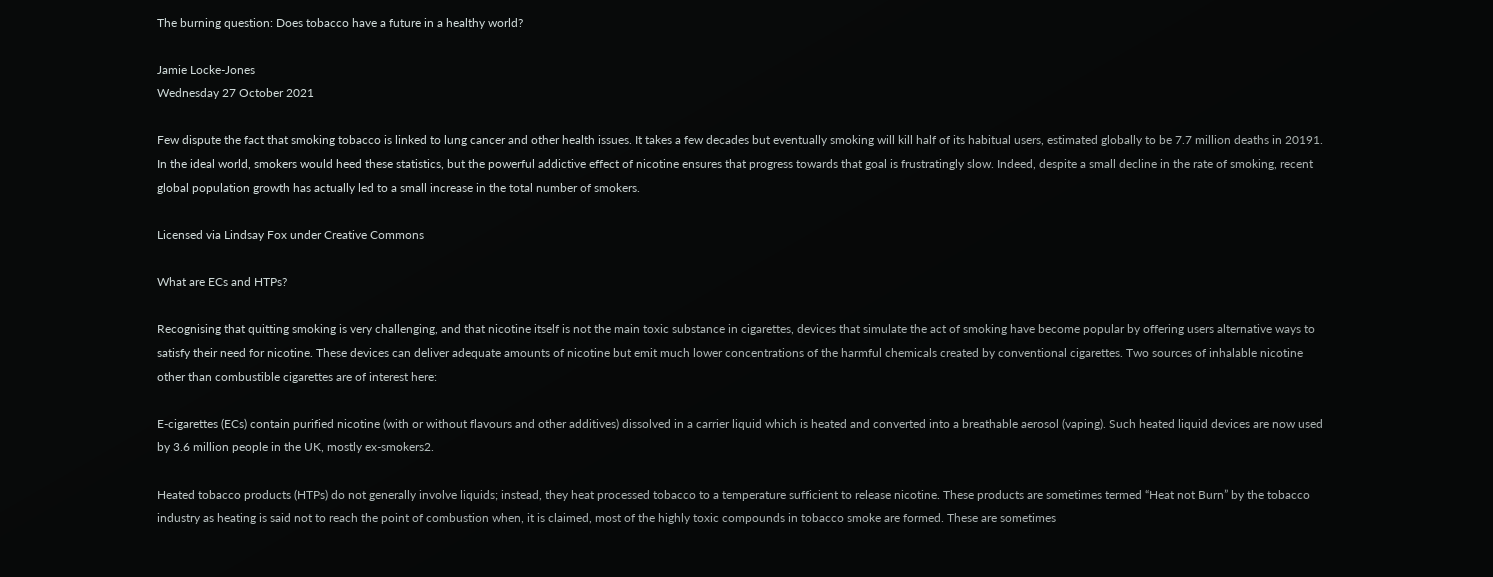The burning question: Does tobacco have a future in a healthy world?

Jamie Locke-Jones
Wednesday 27 October 2021

Few dispute the fact that smoking tobacco is linked to lung cancer and other health issues. It takes a few decades but eventually smoking will kill half of its habitual users, estimated globally to be 7.7 million deaths in 20191. In the ideal world, smokers would heed these statistics, but the powerful addictive effect of nicotine ensures that progress towards that goal is frustratingly slow. Indeed, despite a small decline in the rate of smoking, recent global population growth has actually led to a small increase in the total number of smokers.

Licensed via Lindsay Fox under Creative Commons

What are ECs and HTPs?

Recognising that quitting smoking is very challenging, and that nicotine itself is not the main toxic substance in cigarettes, devices that simulate the act of smoking have become popular by offering users alternative ways to satisfy their need for nicotine. These devices can deliver adequate amounts of nicotine but emit much lower concentrations of the harmful chemicals created by conventional cigarettes. Two sources of inhalable nicotine other than combustible cigarettes are of interest here:

E-cigarettes (ECs) contain purified nicotine (with or without flavours and other additives) dissolved in a carrier liquid which is heated and converted into a breathable aerosol (vaping). Such heated liquid devices are now used by 3.6 million people in the UK, mostly ex-smokers2.

Heated tobacco products (HTPs) do not generally involve liquids; instead, they heat processed tobacco to a temperature sufficient to release nicotine. These products are sometimes termed “Heat not Burn” by the tobacco industry as heating is said not to reach the point of combustion when, it is claimed, most of the highly toxic compounds in tobacco smoke are formed. These are sometimes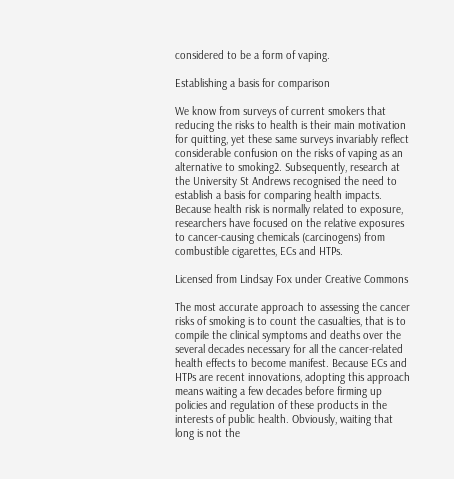considered to be a form of vaping.

Establishing a basis for comparison

We know from surveys of current smokers that reducing the risks to health is their main motivation for quitting, yet these same surveys invariably reflect considerable confusion on the risks of vaping as an alternative to smoking2. Subsequently, research at the University St Andrews recognised the need to establish a basis for comparing health impacts. Because health risk is normally related to exposure, researchers have focused on the relative exposures to cancer-causing chemicals (carcinogens) from combustible cigarettes, ECs and HTPs.

Licensed from Lindsay Fox under Creative Commons

The most accurate approach to assessing the cancer risks of smoking is to count the casualties, that is to compile the clinical symptoms and deaths over the several decades necessary for all the cancer-related health effects to become manifest. Because ECs and HTPs are recent innovations, adopting this approach means waiting a few decades before firming up policies and regulation of these products in the interests of public health. Obviously, waiting that long is not the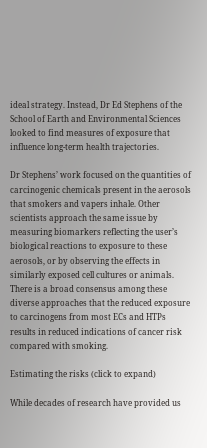ideal strategy. Instead, Dr Ed Stephens of the School of Earth and Environmental Sciences looked to find measures of exposure that influence long-term health trajectories.

Dr Stephens’ work focused on the quantities of carcinogenic chemicals present in the aerosols that smokers and vapers inhale. Other scientists approach the same issue by measuring biomarkers reflecting the user’s biological reactions to exposure to these aerosols, or by observing the effects in similarly exposed cell cultures or animals. There is a broad consensus among these diverse approaches that the reduced exposure to carcinogens from most ECs and HTPs results in reduced indications of cancer risk compared with smoking.

Estimating the risks (click to expand)

While decades of research have provided us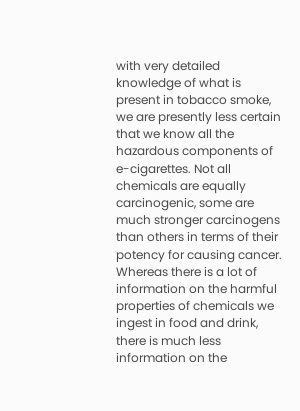with very detailed knowledge of what is present in tobacco smoke, we are presently less certain that we know all the hazardous components of e-cigarettes. Not all chemicals are equally carcinogenic, some are much stronger carcinogens than others in terms of their potency for causing cancer. Whereas there is a lot of information on the harmful properties of chemicals we ingest in food and drink, there is much less information on the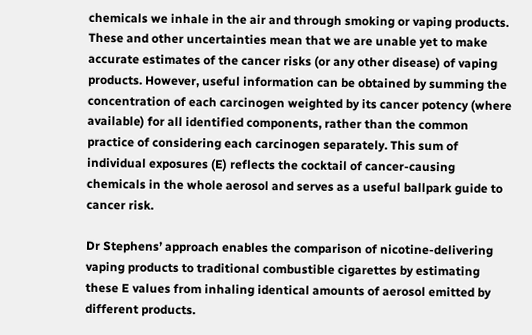chemicals we inhale in the air and through smoking or vaping products. These and other uncertainties mean that we are unable yet to make accurate estimates of the cancer risks (or any other disease) of vaping products. However, useful information can be obtained by summing the concentration of each carcinogen weighted by its cancer potency (where available) for all identified components, rather than the common practice of considering each carcinogen separately. This sum of individual exposures (E) reflects the cocktail of cancer-causing chemicals in the whole aerosol and serves as a useful ballpark guide to cancer risk.

Dr Stephens’ approach enables the comparison of nicotine-delivering vaping products to traditional combustible cigarettes by estimating these E values from inhaling identical amounts of aerosol emitted by different products.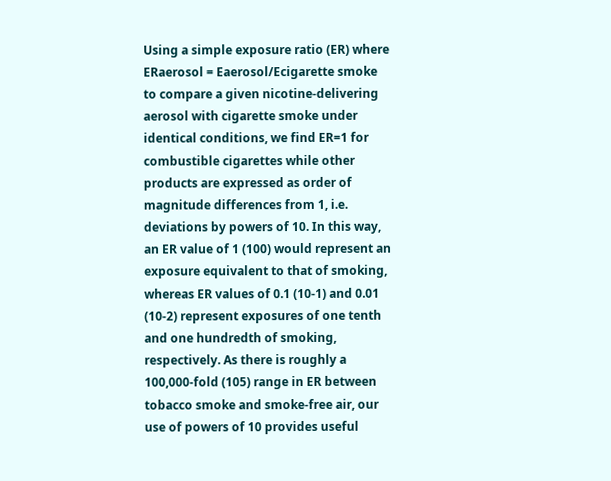Using a simple exposure ratio (ER) where ERaerosol = Eaerosol/Ecigarette smoke  to compare a given nicotine-delivering aerosol with cigarette smoke under identical conditions, we find ER=1 for combustible cigarettes while other products are expressed as order of magnitude differences from 1, i.e. deviations by powers of 10. In this way, an ER value of 1 (100) would represent an exposure equivalent to that of smoking, whereas ER values of 0.1 (10-1) and 0.01 (10-2) represent exposures of one tenth and one hundredth of smoking, respectively. As there is roughly a 100,000-fold (105) range in ER between tobacco smoke and smoke-free air, our use of powers of 10 provides useful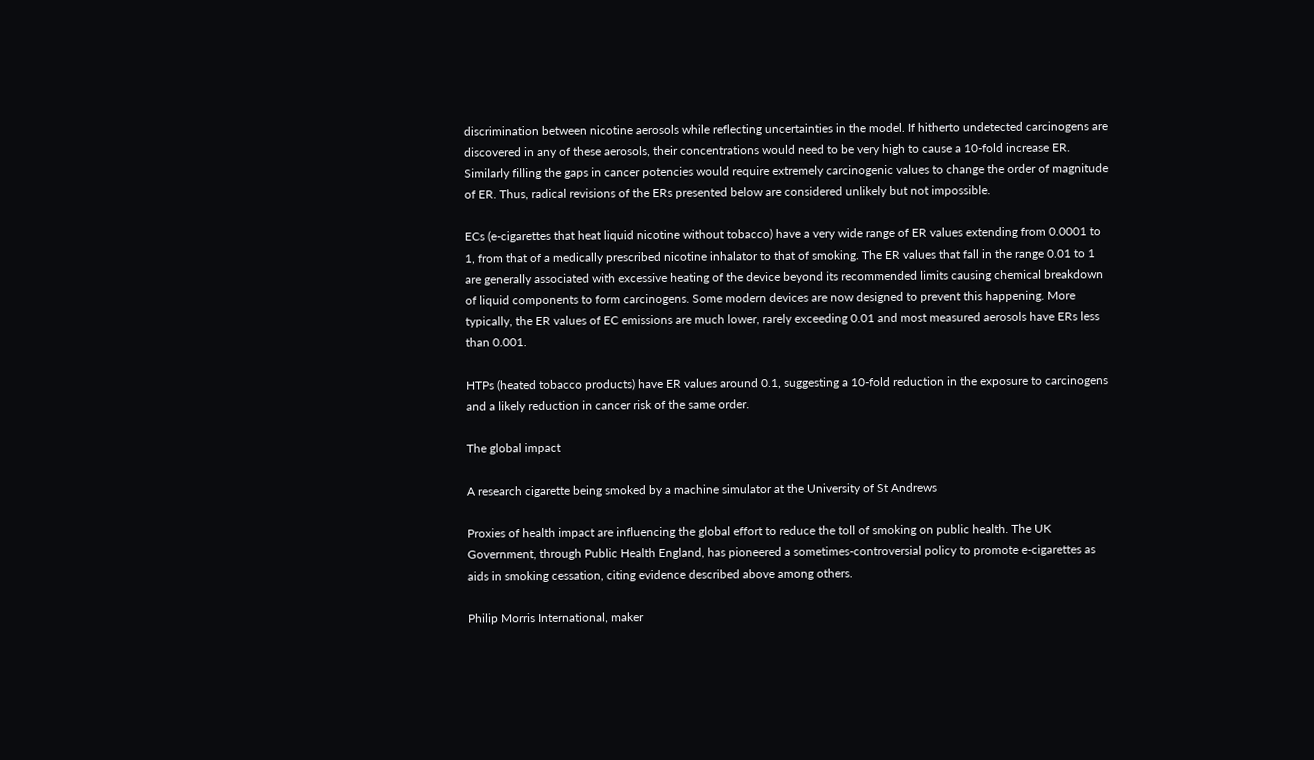discrimination between nicotine aerosols while reflecting uncertainties in the model. If hitherto undetected carcinogens are discovered in any of these aerosols, their concentrations would need to be very high to cause a 10-fold increase ER. Similarly filling the gaps in cancer potencies would require extremely carcinogenic values to change the order of magnitude of ER. Thus, radical revisions of the ERs presented below are considered unlikely but not impossible.

ECs (e-cigarettes that heat liquid nicotine without tobacco) have a very wide range of ER values extending from 0.0001 to 1, from that of a medically prescribed nicotine inhalator to that of smoking. The ER values that fall in the range 0.01 to 1 are generally associated with excessive heating of the device beyond its recommended limits causing chemical breakdown of liquid components to form carcinogens. Some modern devices are now designed to prevent this happening. More typically, the ER values of EC emissions are much lower, rarely exceeding 0.01 and most measured aerosols have ERs less than 0.001.

HTPs (heated tobacco products) have ER values around 0.1, suggesting a 10-fold reduction in the exposure to carcinogens and a likely reduction in cancer risk of the same order.

The global impact

A research cigarette being smoked by a machine simulator at the University of St Andrews

Proxies of health impact are influencing the global effort to reduce the toll of smoking on public health. The UK Government, through Public Health England, has pioneered a sometimes-controversial policy to promote e-cigarettes as aids in smoking cessation, citing evidence described above among others.

Philip Morris International, maker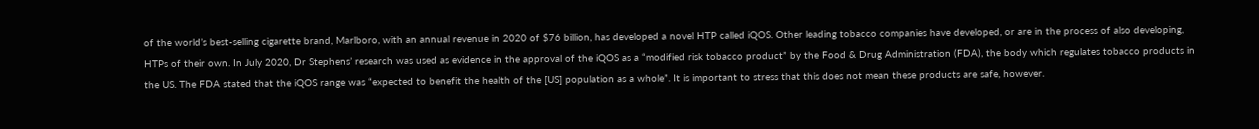of the world’s best-selling cigarette brand, Marlboro, with an annual revenue in 2020 of $76 billion, has developed a novel HTP called iQOS. Other leading tobacco companies have developed, or are in the process of also developing, HTPs of their own. In July 2020, Dr Stephens’ research was used as evidence in the approval of the iQOS as a “modified risk tobacco product” by the Food & Drug Administration (FDA), the body which regulates tobacco products in the US. The FDA stated that the iQOS range was “expected to benefit the health of the [US] population as a whole”. It is important to stress that this does not mean these products are safe, however.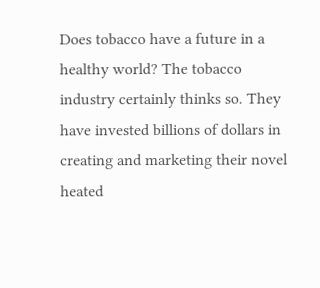Does tobacco have a future in a healthy world? The tobacco industry certainly thinks so. They have invested billions of dollars in creating and marketing their novel heated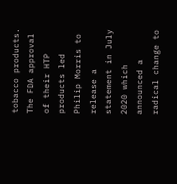tobacco products. The FDA approval of their HTP products led Philip Morris to release a statement in July 2020 which announced a radical change to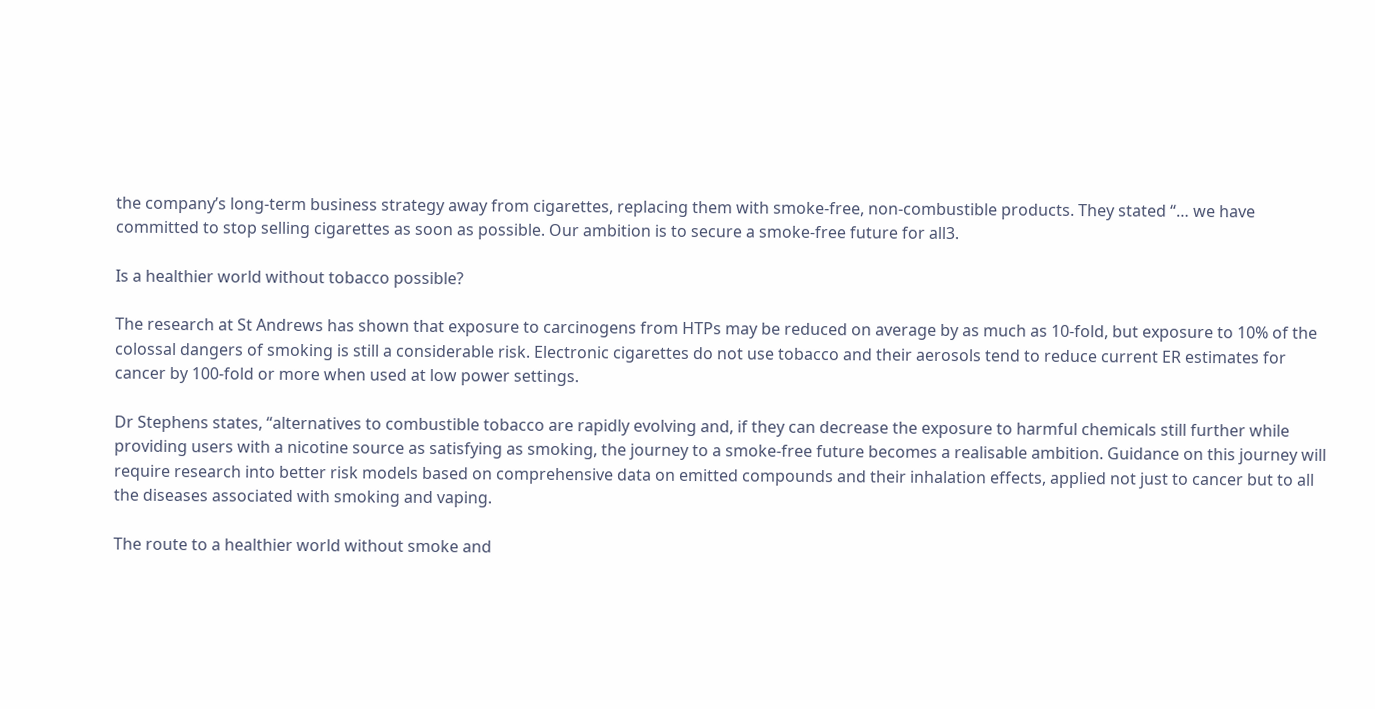the company’s long-term business strategy away from cigarettes, replacing them with smoke-free, non-combustible products. They stated “… we have committed to stop selling cigarettes as soon as possible. Our ambition is to secure a smoke-free future for all3.

Is a healthier world without tobacco possible?

The research at St Andrews has shown that exposure to carcinogens from HTPs may be reduced on average by as much as 10-fold, but exposure to 10% of the colossal dangers of smoking is still a considerable risk. Electronic cigarettes do not use tobacco and their aerosols tend to reduce current ER estimates for cancer by 100-fold or more when used at low power settings.

Dr Stephens states, “alternatives to combustible tobacco are rapidly evolving and, if they can decrease the exposure to harmful chemicals still further while providing users with a nicotine source as satisfying as smoking, the journey to a smoke-free future becomes a realisable ambition. Guidance on this journey will require research into better risk models based on comprehensive data on emitted compounds and their inhalation effects, applied not just to cancer but to all the diseases associated with smoking and vaping.

The route to a healthier world without smoke and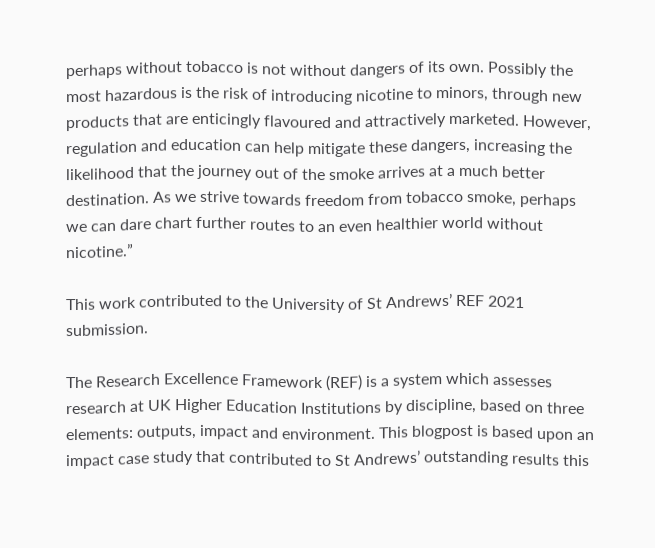perhaps without tobacco is not without dangers of its own. Possibly the most hazardous is the risk of introducing nicotine to minors, through new products that are enticingly flavoured and attractively marketed. However, regulation and education can help mitigate these dangers, increasing the likelihood that the journey out of the smoke arrives at a much better destination. As we strive towards freedom from tobacco smoke, perhaps we can dare chart further routes to an even healthier world without nicotine.”

This work contributed to the University of St Andrews’ REF 2021 submission.

The Research Excellence Framework (REF) is a system which assesses research at UK Higher Education Institutions by discipline, based on three elements: outputs, impact and environment. This blogpost is based upon an impact case study that contributed to St Andrews’ outstanding results this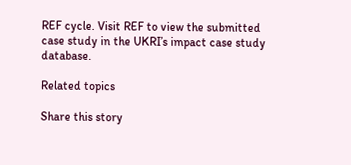REF cycle. Visit REF to view the submitted case study in the UKRI’s impact case study database.

Related topics

Share this story